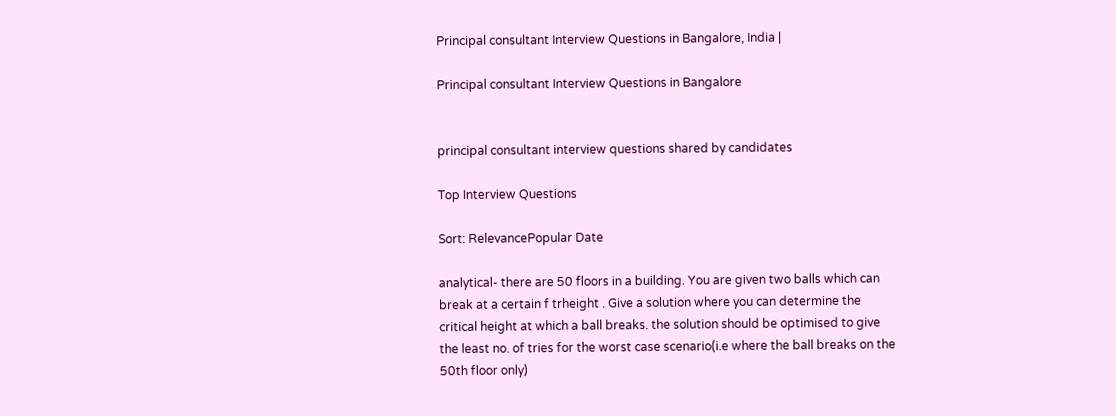Principal consultant Interview Questions in Bangalore, India |

Principal consultant Interview Questions in Bangalore


principal consultant interview questions shared by candidates

Top Interview Questions

Sort: RelevancePopular Date

analytical- there are 50 floors in a building. You are given two balls which can break at a certain f trheight . Give a solution where you can determine the critical height at which a ball breaks. the solution should be optimised to give the least no. of tries for the worst case scenario(i.e where the ball breaks on the 50th floor only)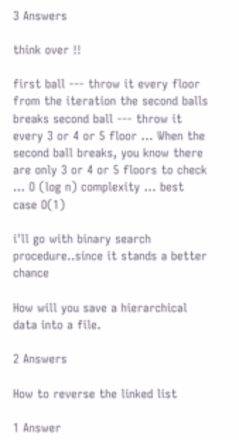3 Answers

think over !!

first ball --- throw it every floor from the iteration the second balls breaks second ball --- throw it every 3 or 4 or 5 floor ... When the second ball breaks, you know there are only 3 or 4 or 5 floors to check ... O (log n) complexity ... best case O(1)

i'll go with binary search procedure..since it stands a better chance

How will you save a hierarchical data into a file.

2 Answers

How to reverse the linked list

1 Answer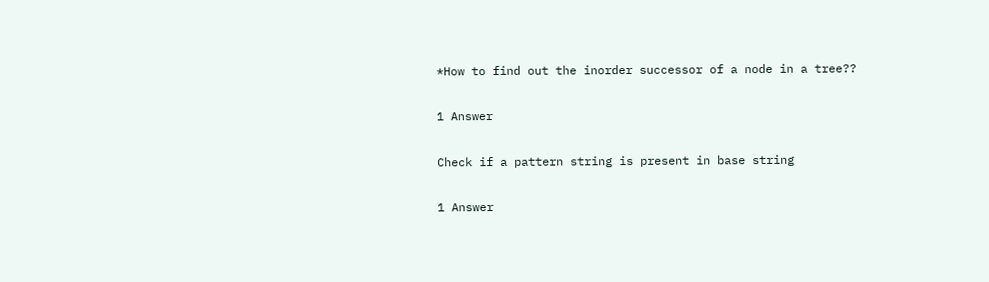*How to find out the inorder successor of a node in a tree??

1 Answer

Check if a pattern string is present in base string

1 Answer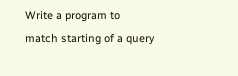Write a program to match starting of a query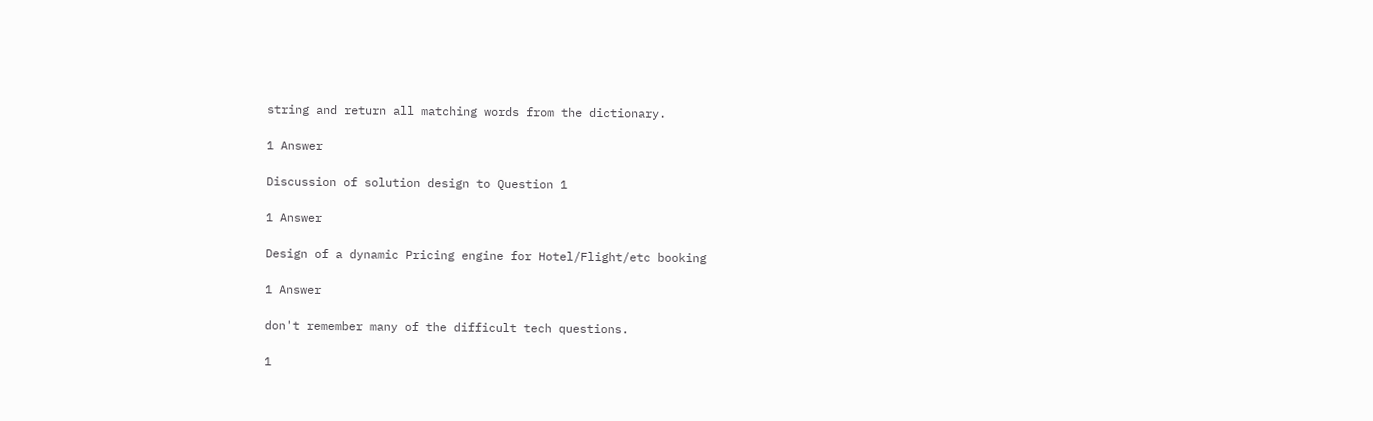string and return all matching words from the dictionary.

1 Answer

Discussion of solution design to Question 1

1 Answer

Design of a dynamic Pricing engine for Hotel/Flight/etc booking

1 Answer

don't remember many of the difficult tech questions.

1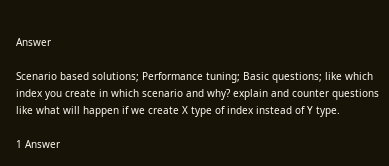Answer

Scenario based solutions; Performance tuning; Basic questions; like which index you create in which scenario and why? explain and counter questions like what will happen if we create X type of index instead of Y type.

1 Answer